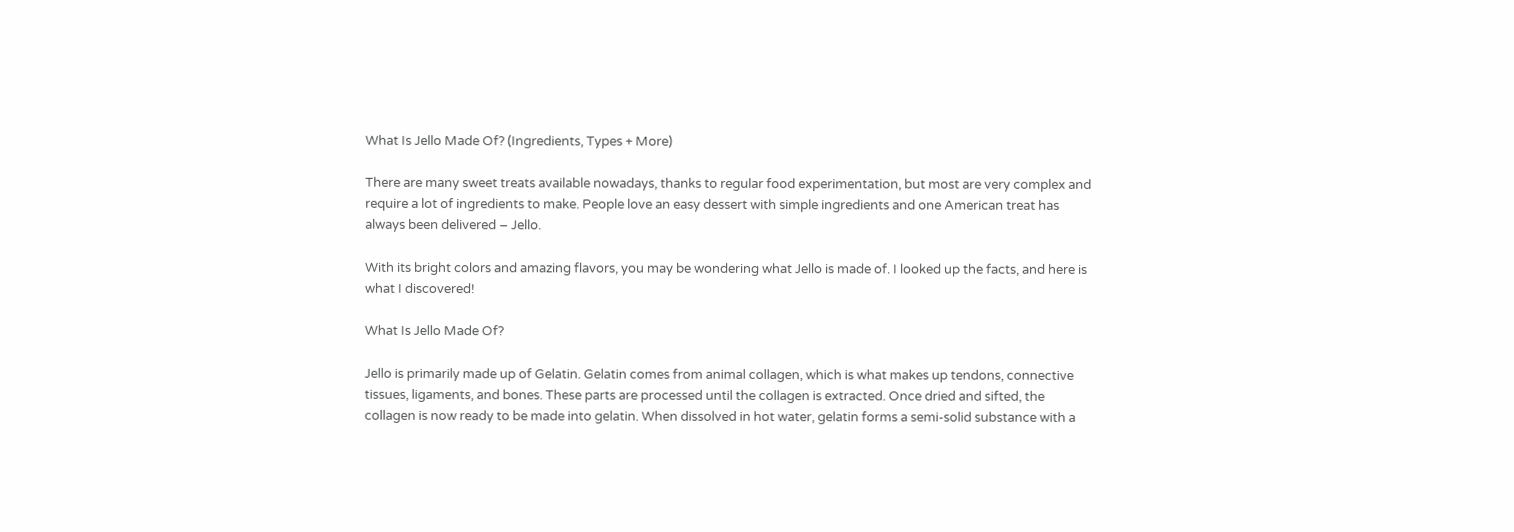What Is Jello Made Of? (Ingredients, Types + More)

There are many sweet treats available nowadays, thanks to regular food experimentation, but most are very complex and require a lot of ingredients to make. People love an easy dessert with simple ingredients and one American treat has always been delivered – Jello.

With its bright colors and amazing flavors, you may be wondering what Jello is made of. I looked up the facts, and here is what I discovered!

What Is Jello Made Of?

Jello is primarily made up of Gelatin. Gelatin comes from animal collagen, which is what makes up tendons, connective tissues, ligaments, and bones. These parts are processed until the collagen is extracted. Once dried and sifted, the collagen is now ready to be made into gelatin. When dissolved in hot water, gelatin forms a semi-solid substance with a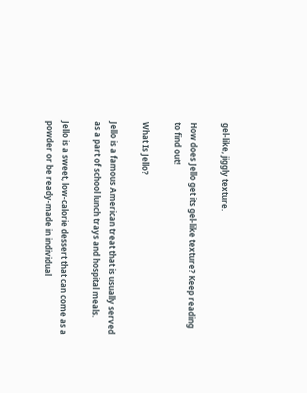gel-like, jiggly texture.

How does Jello get its gel-like texture? Keep reading to find out!

What Is Jello?

Jello is a famous American treat that is usually served as a part of school lunch trays and hospital meals.

Jello is a sweet, low-calorie dessert that can come as a powder or be ready-made in individual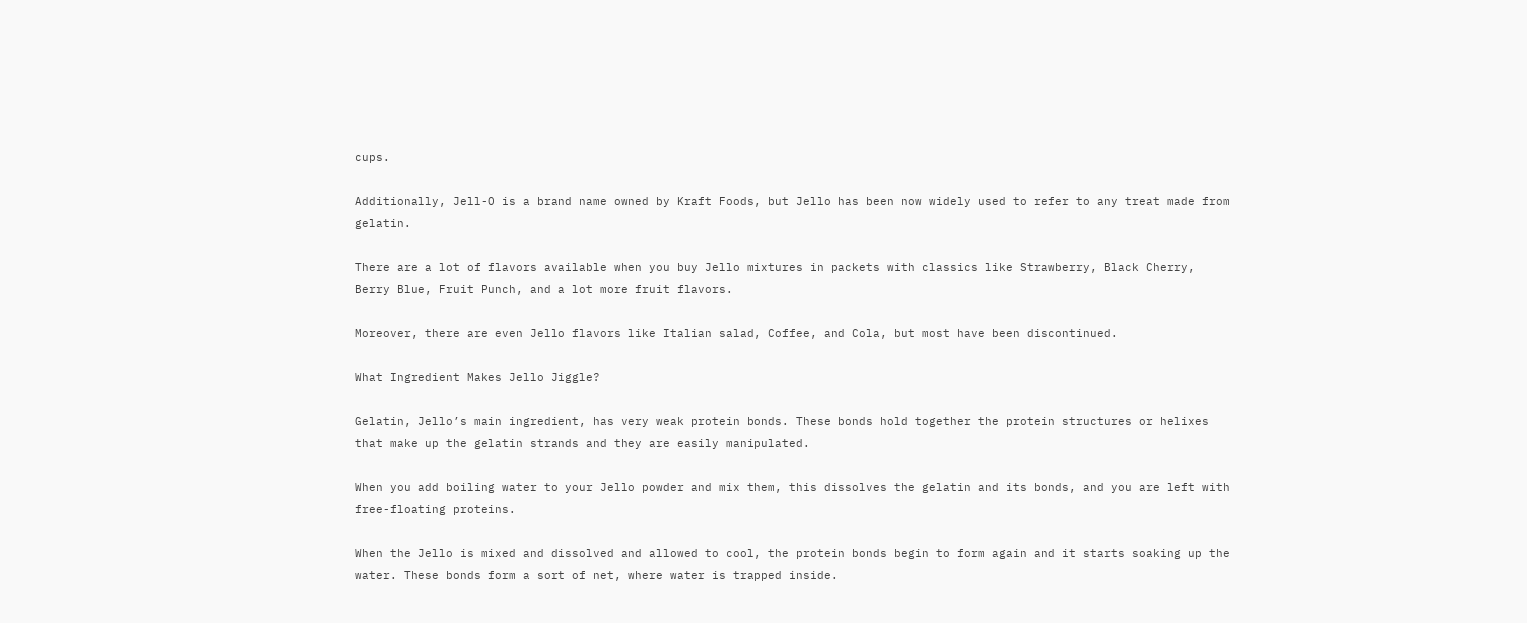cups.

Additionally, Jell-O is a brand name owned by Kraft Foods, but Jello has been now widely used to refer to any treat made from gelatin.

There are a lot of flavors available when you buy Jello mixtures in packets with classics like Strawberry, Black Cherry, Berry Blue, Fruit Punch, and a lot more fruit flavors.

Moreover, there are even Jello flavors like Italian salad, Coffee, and Cola, but most have been discontinued.

What Ingredient Makes Jello Jiggle?

Gelatin, Jello’s main ingredient, has very weak protein bonds. These bonds hold together the protein structures or helixes that make up the gelatin strands and they are easily manipulated.

When you add boiling water to your Jello powder and mix them, this dissolves the gelatin and its bonds, and you are left with free-floating proteins.

When the Jello is mixed and dissolved and allowed to cool, the protein bonds begin to form again and it starts soaking up the water. These bonds form a sort of net, where water is trapped inside.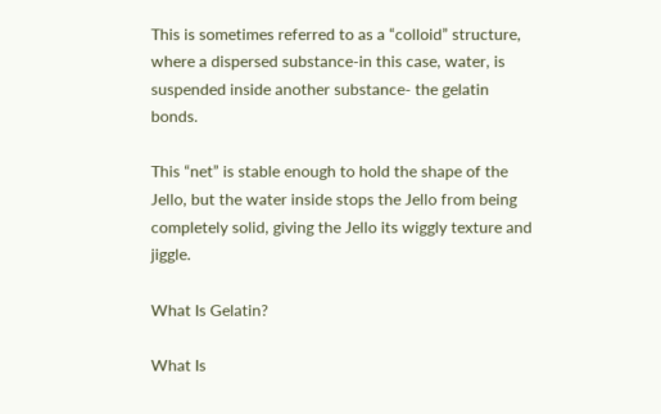This is sometimes referred to as a “colloid” structure, where a dispersed substance-in this case, water, is suspended inside another substance- the gelatin bonds.

This “net” is stable enough to hold the shape of the Jello, but the water inside stops the Jello from being completely solid, giving the Jello its wiggly texture and jiggle.

What Is Gelatin?

What Is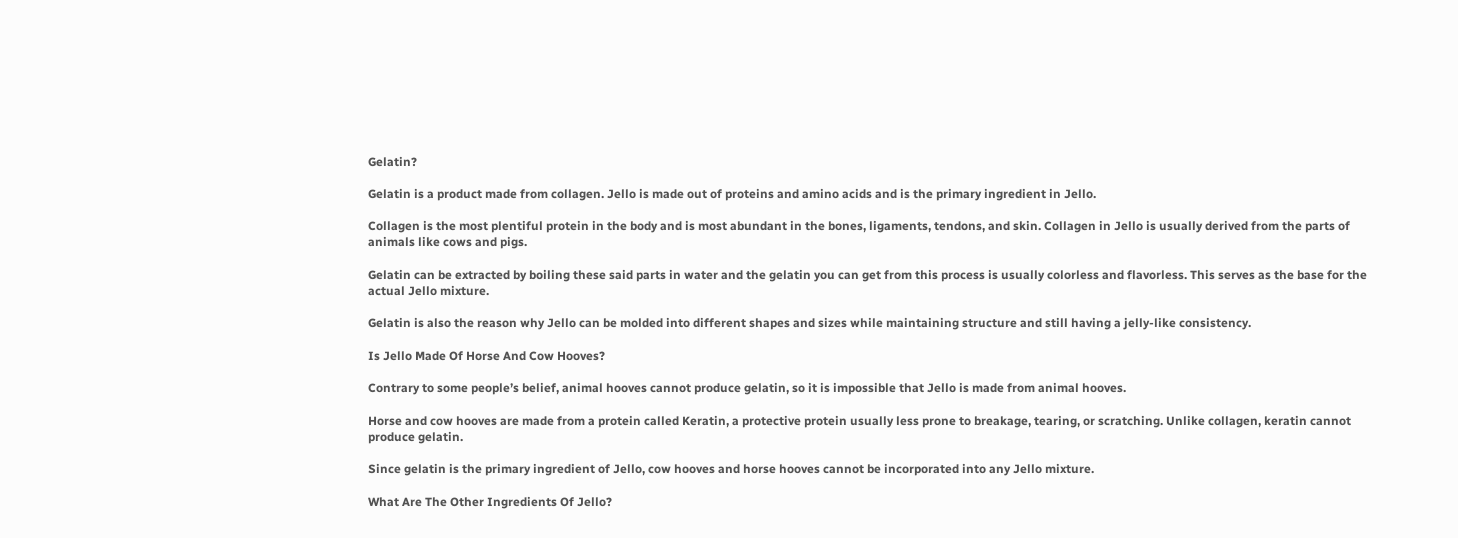Gelatin?

Gelatin is a product made from collagen. Jello is made out of proteins and amino acids and is the primary ingredient in Jello.

Collagen is the most plentiful protein in the body and is most abundant in the bones, ligaments, tendons, and skin. Collagen in Jello is usually derived from the parts of animals like cows and pigs.

Gelatin can be extracted by boiling these said parts in water and the gelatin you can get from this process is usually colorless and flavorless. This serves as the base for the actual Jello mixture.

Gelatin is also the reason why Jello can be molded into different shapes and sizes while maintaining structure and still having a jelly-like consistency.

Is Jello Made Of Horse And Cow Hooves?

Contrary to some people’s belief, animal hooves cannot produce gelatin, so it is impossible that Jello is made from animal hooves.

Horse and cow hooves are made from a protein called Keratin, a protective protein usually less prone to breakage, tearing, or scratching. Unlike collagen, keratin cannot produce gelatin.

Since gelatin is the primary ingredient of Jello, cow hooves and horse hooves cannot be incorporated into any Jello mixture.

What Are The Other Ingredients Of Jello?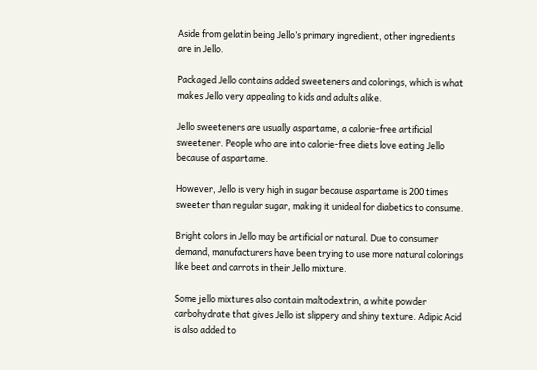Aside from gelatin being Jello’s primary ingredient, other ingredients are in Jello.

Packaged Jello contains added sweeteners and colorings, which is what makes Jello very appealing to kids and adults alike.

Jello sweeteners are usually aspartame, a calorie-free artificial sweetener. People who are into calorie-free diets love eating Jello because of aspartame.

However, Jello is very high in sugar because aspartame is 200 times sweeter than regular sugar, making it unideal for diabetics to consume.

Bright colors in Jello may be artificial or natural. Due to consumer demand, manufacturers have been trying to use more natural colorings like beet and carrots in their Jello mixture.

Some jello mixtures also contain maltodextrin, a white powder carbohydrate that gives Jello ist slippery and shiny texture. Adipic Acid is also added to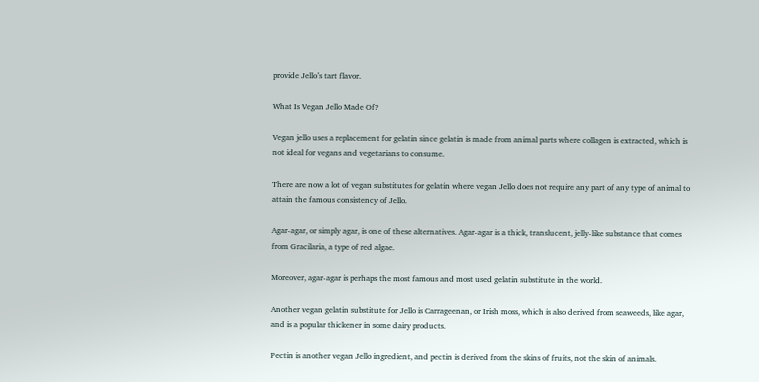provide Jello’s tart flavor.

What Is Vegan Jello Made Of?

Vegan jello uses a replacement for gelatin since gelatin is made from animal parts where collagen is extracted, which is not ideal for vegans and vegetarians to consume.

There are now a lot of vegan substitutes for gelatin where vegan Jello does not require any part of any type of animal to attain the famous consistency of Jello.

Agar-agar, or simply agar, is one of these alternatives. Agar-agar is a thick, translucent, jelly-like substance that comes from Gracilaria, a type of red algae.

Moreover, agar-agar is perhaps the most famous and most used gelatin substitute in the world.

Another vegan gelatin substitute for Jello is Carrageenan, or Irish moss, which is also derived from seaweeds, like agar, and is a popular thickener in some dairy products.

Pectin is another vegan Jello ingredient, and pectin is derived from the skins of fruits, not the skin of animals.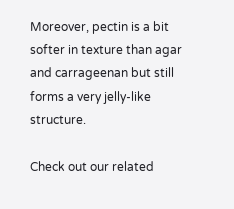Moreover, pectin is a bit softer in texture than agar and carrageenan but still forms a very jelly-like structure.

Check out our related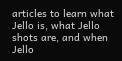articles to learn what Jello is, what Jello shots are, and when Jello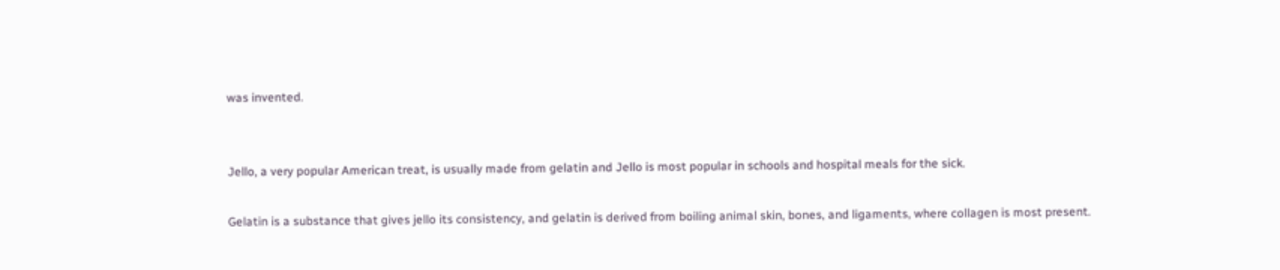was invented.


Jello, a very popular American treat, is usually made from gelatin and Jello is most popular in schools and hospital meals for the sick.

Gelatin is a substance that gives jello its consistency, and gelatin is derived from boiling animal skin, bones, and ligaments, where collagen is most present.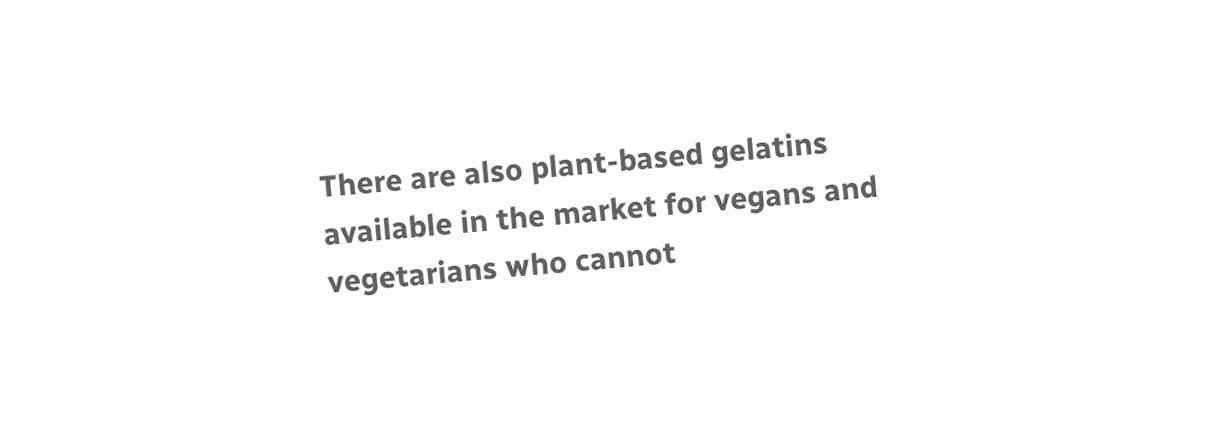There are also plant-based gelatins available in the market for vegans and vegetarians who cannot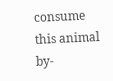consume this animal by-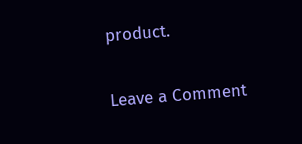product.

Leave a Comment